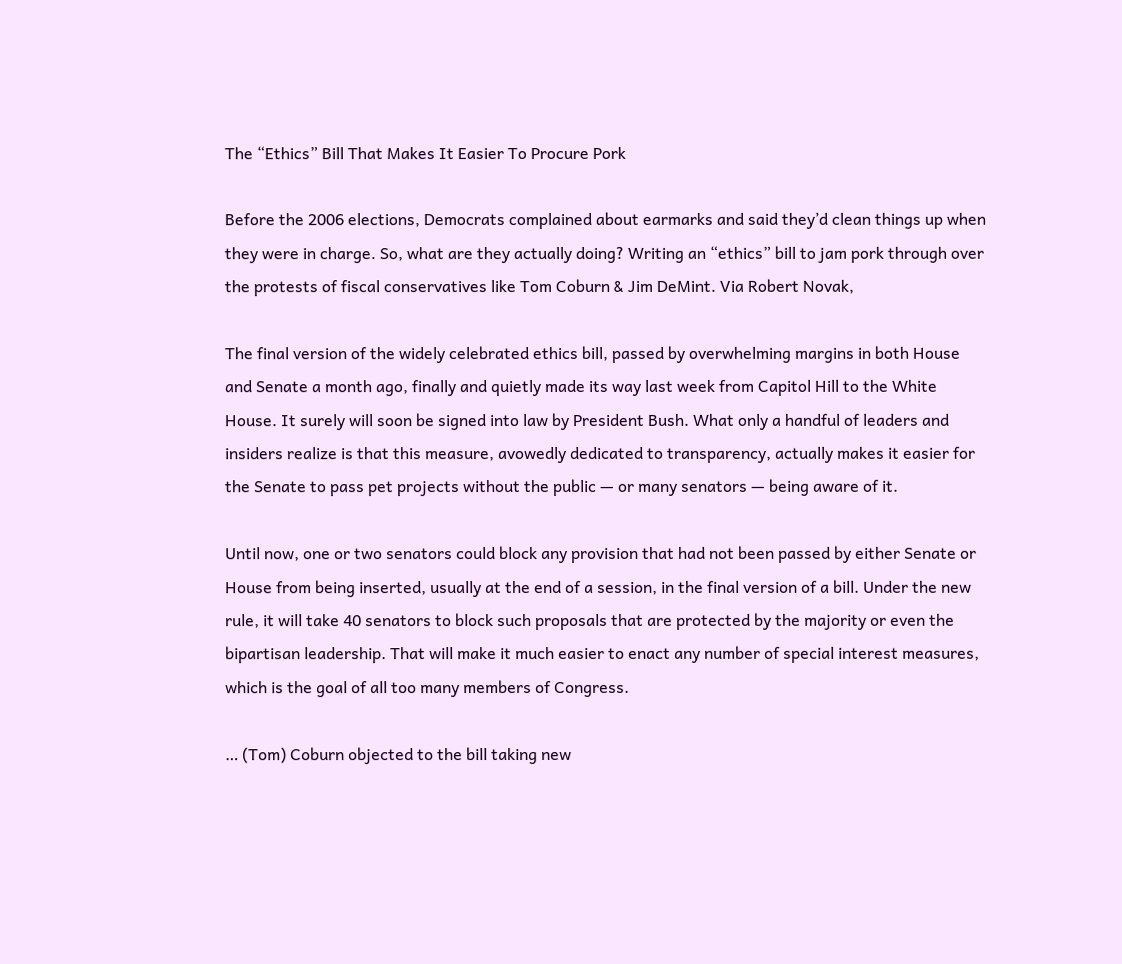The “Ethics” Bill That Makes It Easier To Procure Pork

Before the 2006 elections, Democrats complained about earmarks and said they’d clean things up when they were in charge. So, what are they actually doing? Writing an “ethics” bill to jam pork through over the protests of fiscal conservatives like Tom Coburn & Jim DeMint. Via Robert Novak,

The final version of the widely celebrated ethics bill, passed by overwhelming margins in both House and Senate a month ago, finally and quietly made its way last week from Capitol Hill to the White House. It surely will soon be signed into law by President Bush. What only a handful of leaders and insiders realize is that this measure, avowedly dedicated to transparency, actually makes it easier for the Senate to pass pet projects without the public — or many senators — being aware of it.

Until now, one or two senators could block any provision that had not been passed by either Senate or House from being inserted, usually at the end of a session, in the final version of a bill. Under the new rule, it will take 40 senators to block such proposals that are protected by the majority or even the bipartisan leadership. That will make it much easier to enact any number of special interest measures, which is the goal of all too many members of Congress.

… (Tom) Coburn objected to the bill taking new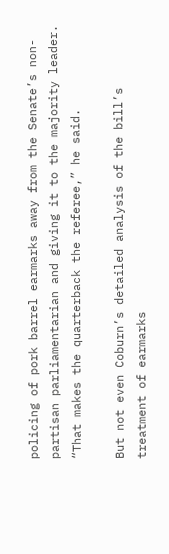policing of pork barrel earmarks away from the Senate’s non-partisan parliamentarian and giving it to the majority leader. “That makes the quarterback the referee,” he said.

But not even Coburn’s detailed analysis of the bill’s treatment of earmarks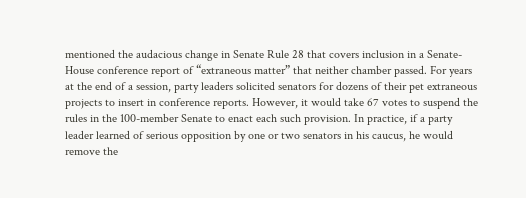mentioned the audacious change in Senate Rule 28 that covers inclusion in a Senate-House conference report of “extraneous matter” that neither chamber passed. For years at the end of a session, party leaders solicited senators for dozens of their pet extraneous projects to insert in conference reports. However, it would take 67 votes to suspend the rules in the 100-member Senate to enact each such provision. In practice, if a party leader learned of serious opposition by one or two senators in his caucus, he would remove the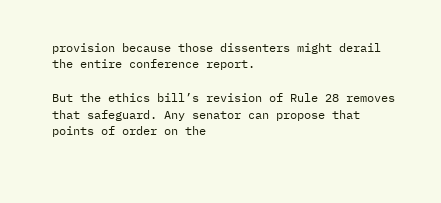provision because those dissenters might derail the entire conference report.

But the ethics bill’s revision of Rule 28 removes that safeguard. Any senator can propose that points of order on the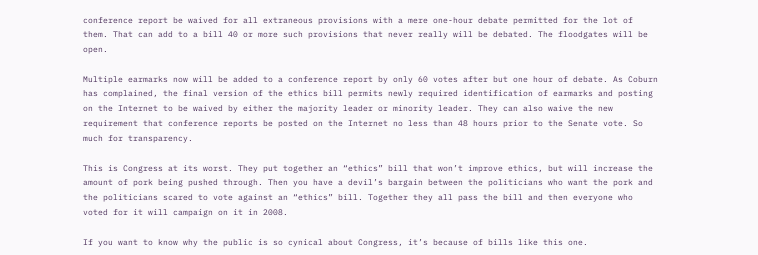conference report be waived for all extraneous provisions with a mere one-hour debate permitted for the lot of them. That can add to a bill 40 or more such provisions that never really will be debated. The floodgates will be open.

Multiple earmarks now will be added to a conference report by only 60 votes after but one hour of debate. As Coburn has complained, the final version of the ethics bill permits newly required identification of earmarks and posting on the Internet to be waived by either the majority leader or minority leader. They can also waive the new requirement that conference reports be posted on the Internet no less than 48 hours prior to the Senate vote. So much for transparency.

This is Congress at its worst. They put together an “ethics” bill that won’t improve ethics, but will increase the amount of pork being pushed through. Then you have a devil’s bargain between the politicians who want the pork and the politicians scared to vote against an “ethics” bill. Together they all pass the bill and then everyone who voted for it will campaign on it in 2008.

If you want to know why the public is so cynical about Congress, it’s because of bills like this one.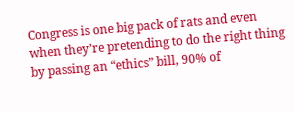Congress is one big pack of rats and even when they’re pretending to do the right thing by passing an “ethics” bill, 90% of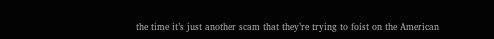the time it’s just another scam that they’re trying to foist on the American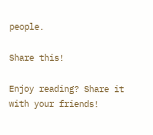people.

Share this!

Enjoy reading? Share it with your friends!